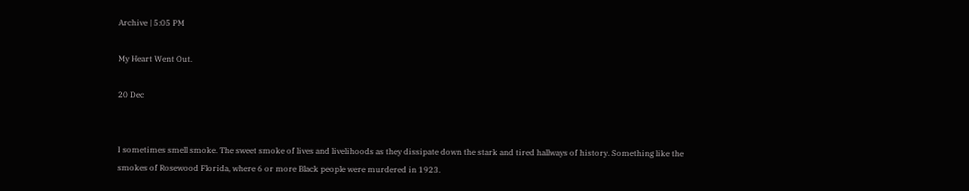Archive | 5:05 PM

My Heart Went Out.

20 Dec


I sometimes smell smoke. The sweet smoke of lives and livelihoods as they dissipate down the stark and tired hallways of history. Something like the smokes of Rosewood Florida, where 6 or more Black people were murdered in 1923.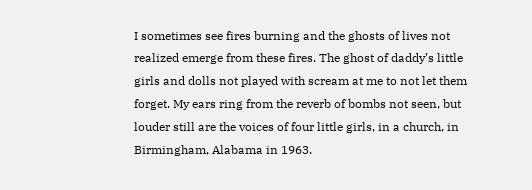I sometimes see fires burning and the ghosts of lives not realized emerge from these fires. The ghost of daddy’s little girls and dolls not played with scream at me to not let them forget. My ears ring from the reverb of bombs not seen, but louder still are the voices of four little girls, in a church, in Birmingham, Alabama in 1963.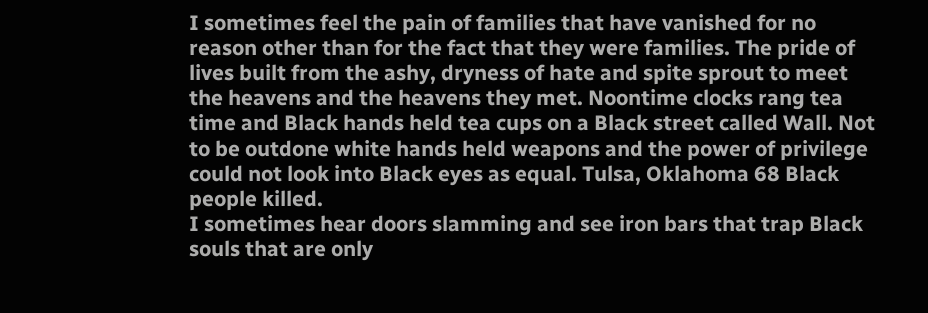I sometimes feel the pain of families that have vanished for no reason other than for the fact that they were families. The pride of lives built from the ashy, dryness of hate and spite sprout to meet the heavens and the heavens they met. Noontime clocks rang tea time and Black hands held tea cups on a Black street called Wall. Not to be outdone white hands held weapons and the power of privilege could not look into Black eyes as equal. Tulsa, Oklahoma 68 Black people killed.
I sometimes hear doors slamming and see iron bars that trap Black souls that are only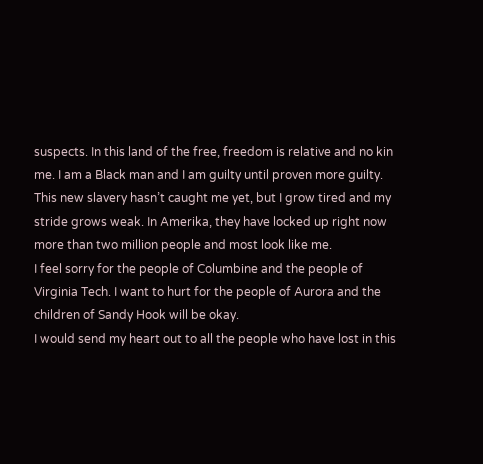suspects. In this land of the free, freedom is relative and no kin me. I am a Black man and I am guilty until proven more guilty. This new slavery hasn’t caught me yet, but I grow tired and my stride grows weak. In Amerika, they have locked up right now more than two million people and most look like me.
I feel sorry for the people of Columbine and the people of Virginia Tech. I want to hurt for the people of Aurora and the children of Sandy Hook will be okay.
I would send my heart out to all the people who have lost in this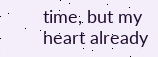time, but my heart already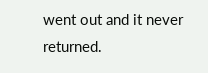went out and it never returned.